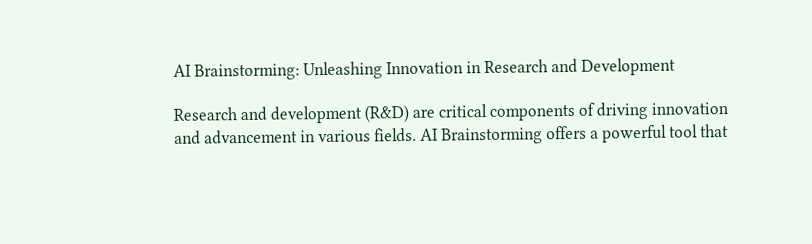AI Brainstorming: Unleashing Innovation in Research and Development

Research and development (R&D) are critical components of driving innovation and advancement in various fields. AI Brainstorming offers a powerful tool that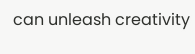can unleash creativity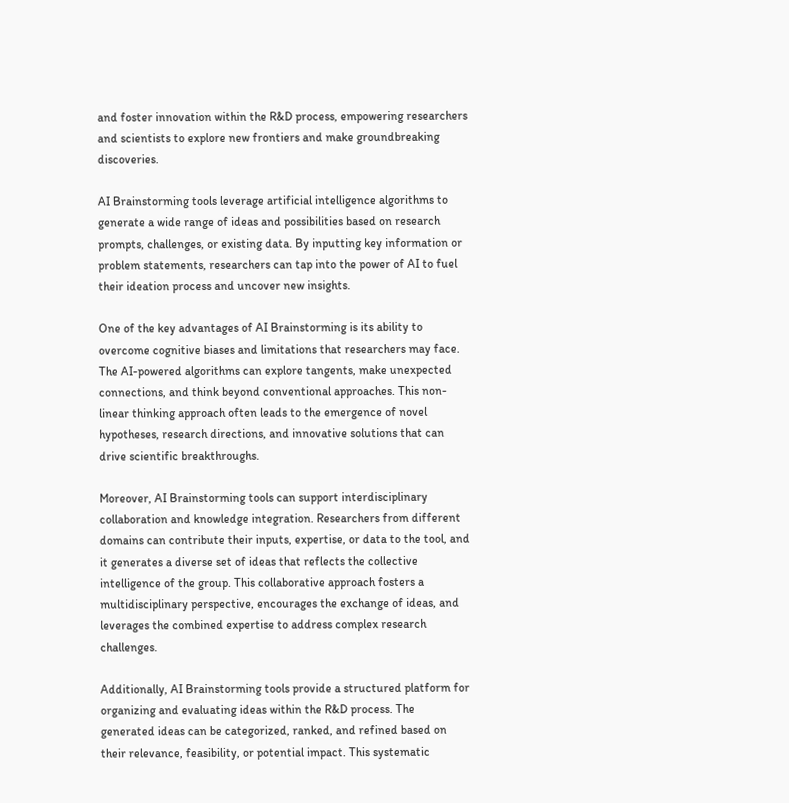and foster innovation within the R&D process, empowering researchers and scientists to explore new frontiers and make groundbreaking discoveries.

AI Brainstorming tools leverage artificial intelligence algorithms to generate a wide range of ideas and possibilities based on research prompts, challenges, or existing data. By inputting key information or problem statements, researchers can tap into the power of AI to fuel their ideation process and uncover new insights.

One of the key advantages of AI Brainstorming is its ability to overcome cognitive biases and limitations that researchers may face. The AI-powered algorithms can explore tangents, make unexpected connections, and think beyond conventional approaches. This non-linear thinking approach often leads to the emergence of novel hypotheses, research directions, and innovative solutions that can drive scientific breakthroughs.

Moreover, AI Brainstorming tools can support interdisciplinary collaboration and knowledge integration. Researchers from different domains can contribute their inputs, expertise, or data to the tool, and it generates a diverse set of ideas that reflects the collective intelligence of the group. This collaborative approach fosters a multidisciplinary perspective, encourages the exchange of ideas, and leverages the combined expertise to address complex research challenges.

Additionally, AI Brainstorming tools provide a structured platform for organizing and evaluating ideas within the R&D process. The generated ideas can be categorized, ranked, and refined based on their relevance, feasibility, or potential impact. This systematic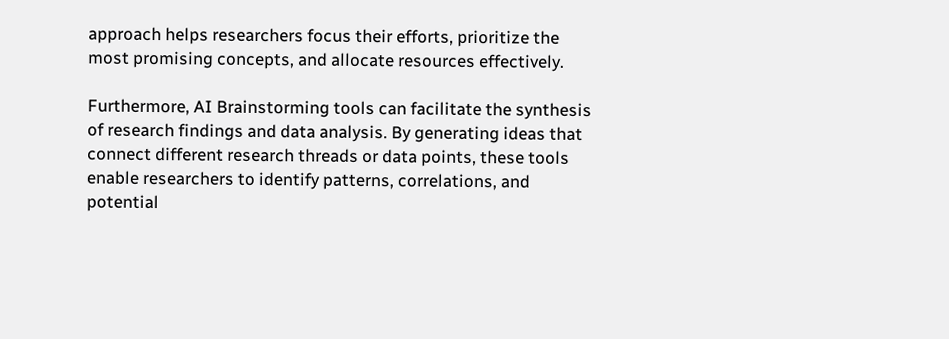approach helps researchers focus their efforts, prioritize the most promising concepts, and allocate resources effectively.

Furthermore, AI Brainstorming tools can facilitate the synthesis of research findings and data analysis. By generating ideas that connect different research threads or data points, these tools enable researchers to identify patterns, correlations, and potential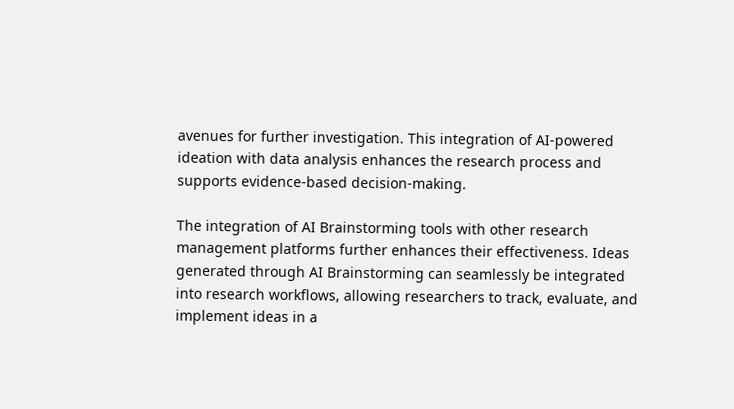avenues for further investigation. This integration of AI-powered ideation with data analysis enhances the research process and supports evidence-based decision-making.

The integration of AI Brainstorming tools with other research management platforms further enhances their effectiveness. Ideas generated through AI Brainstorming can seamlessly be integrated into research workflows, allowing researchers to track, evaluate, and implement ideas in a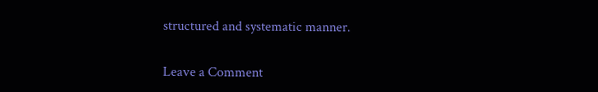structured and systematic manner.


Leave a Comment